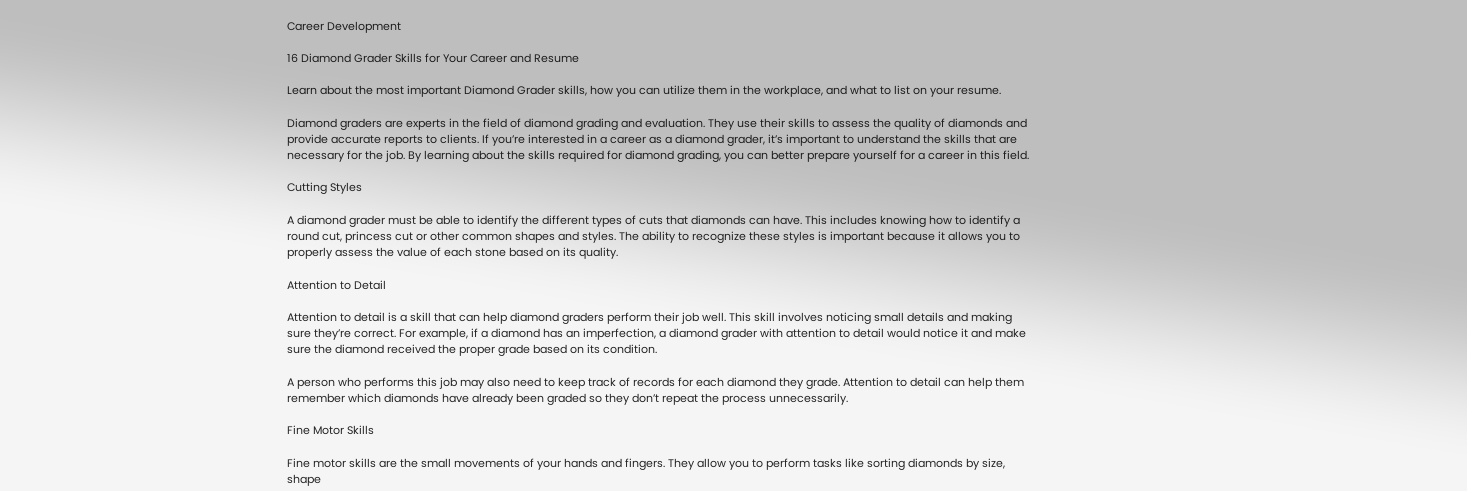Career Development

16 Diamond Grader Skills for Your Career and Resume

Learn about the most important Diamond Grader skills, how you can utilize them in the workplace, and what to list on your resume.

Diamond graders are experts in the field of diamond grading and evaluation. They use their skills to assess the quality of diamonds and provide accurate reports to clients. If you’re interested in a career as a diamond grader, it’s important to understand the skills that are necessary for the job. By learning about the skills required for diamond grading, you can better prepare yourself for a career in this field.

Cutting Styles

A diamond grader must be able to identify the different types of cuts that diamonds can have. This includes knowing how to identify a round cut, princess cut or other common shapes and styles. The ability to recognize these styles is important because it allows you to properly assess the value of each stone based on its quality.

Attention to Detail

Attention to detail is a skill that can help diamond graders perform their job well. This skill involves noticing small details and making sure they’re correct. For example, if a diamond has an imperfection, a diamond grader with attention to detail would notice it and make sure the diamond received the proper grade based on its condition.

A person who performs this job may also need to keep track of records for each diamond they grade. Attention to detail can help them remember which diamonds have already been graded so they don’t repeat the process unnecessarily.

Fine Motor Skills

Fine motor skills are the small movements of your hands and fingers. They allow you to perform tasks like sorting diamonds by size, shape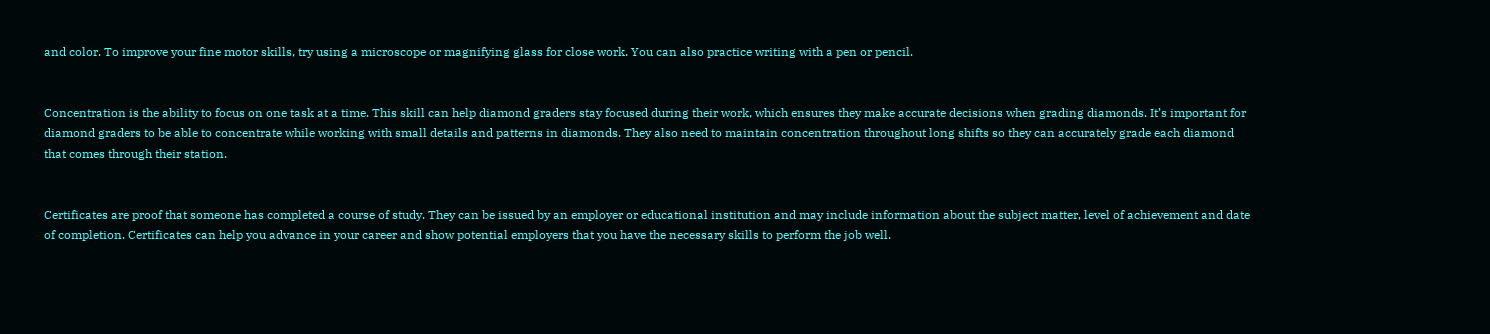and color. To improve your fine motor skills, try using a microscope or magnifying glass for close work. You can also practice writing with a pen or pencil.


Concentration is the ability to focus on one task at a time. This skill can help diamond graders stay focused during their work, which ensures they make accurate decisions when grading diamonds. It’s important for diamond graders to be able to concentrate while working with small details and patterns in diamonds. They also need to maintain concentration throughout long shifts so they can accurately grade each diamond that comes through their station.


Certificates are proof that someone has completed a course of study. They can be issued by an employer or educational institution and may include information about the subject matter, level of achievement and date of completion. Certificates can help you advance in your career and show potential employers that you have the necessary skills to perform the job well.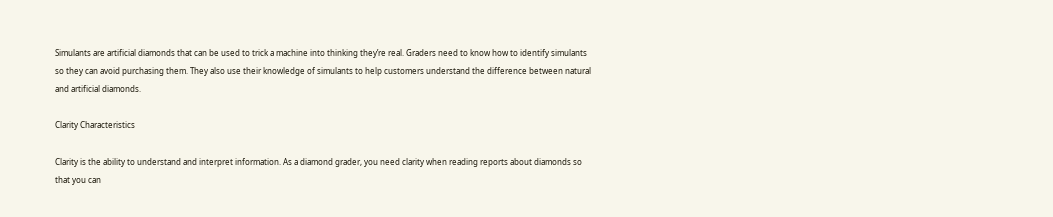Simulants are artificial diamonds that can be used to trick a machine into thinking they’re real. Graders need to know how to identify simulants so they can avoid purchasing them. They also use their knowledge of simulants to help customers understand the difference between natural and artificial diamonds.

Clarity Characteristics

Clarity is the ability to understand and interpret information. As a diamond grader, you need clarity when reading reports about diamonds so that you can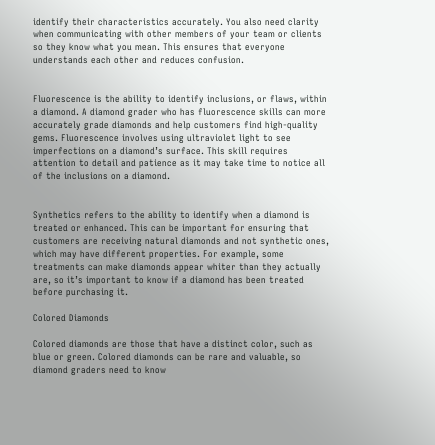identify their characteristics accurately. You also need clarity when communicating with other members of your team or clients so they know what you mean. This ensures that everyone understands each other and reduces confusion.


Fluorescence is the ability to identify inclusions, or flaws, within a diamond. A diamond grader who has fluorescence skills can more accurately grade diamonds and help customers find high-quality gems. Fluorescence involves using ultraviolet light to see imperfections on a diamond’s surface. This skill requires attention to detail and patience as it may take time to notice all of the inclusions on a diamond.


Synthetics refers to the ability to identify when a diamond is treated or enhanced. This can be important for ensuring that customers are receiving natural diamonds and not synthetic ones, which may have different properties. For example, some treatments can make diamonds appear whiter than they actually are, so it’s important to know if a diamond has been treated before purchasing it.

Colored Diamonds

Colored diamonds are those that have a distinct color, such as blue or green. Colored diamonds can be rare and valuable, so diamond graders need to know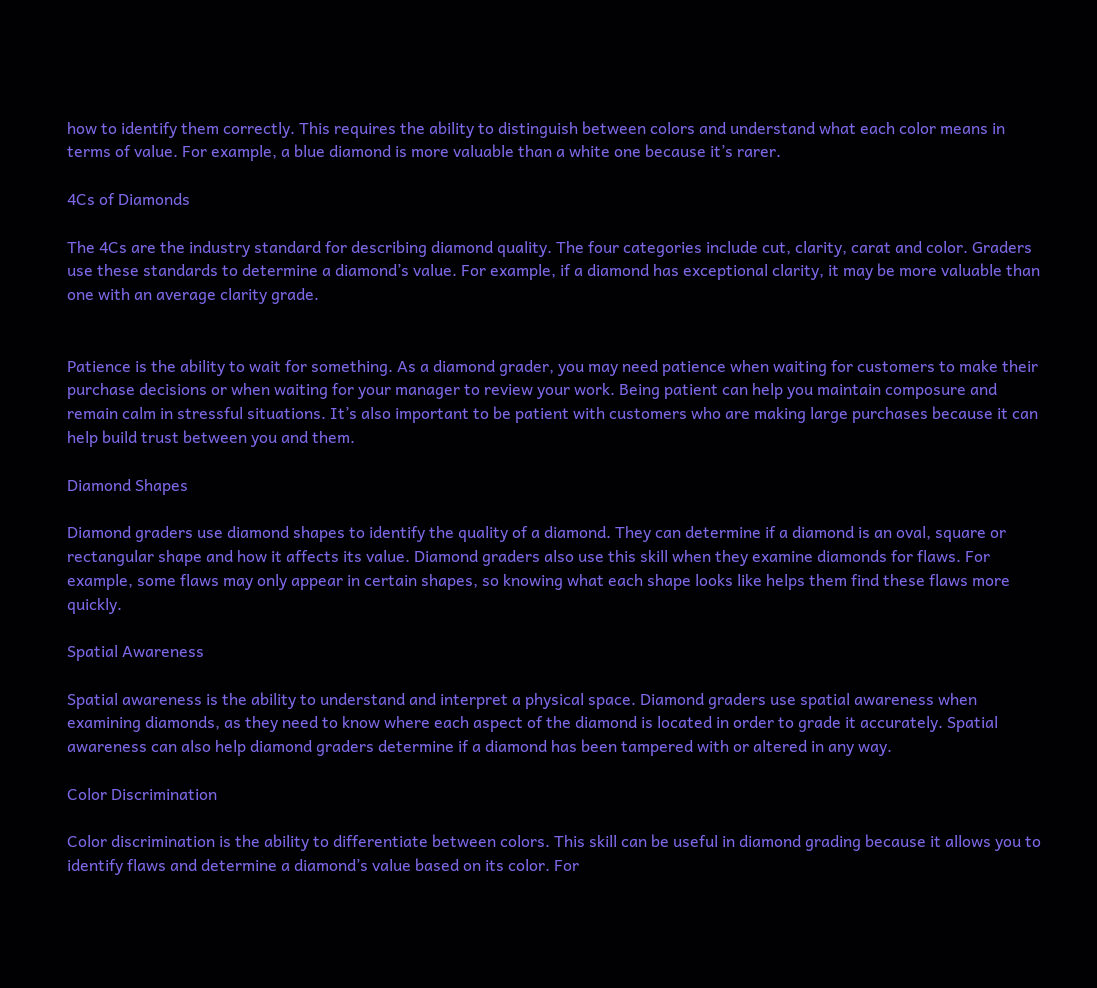how to identify them correctly. This requires the ability to distinguish between colors and understand what each color means in terms of value. For example, a blue diamond is more valuable than a white one because it’s rarer.

4Cs of Diamonds

The 4Cs are the industry standard for describing diamond quality. The four categories include cut, clarity, carat and color. Graders use these standards to determine a diamond’s value. For example, if a diamond has exceptional clarity, it may be more valuable than one with an average clarity grade.


Patience is the ability to wait for something. As a diamond grader, you may need patience when waiting for customers to make their purchase decisions or when waiting for your manager to review your work. Being patient can help you maintain composure and remain calm in stressful situations. It’s also important to be patient with customers who are making large purchases because it can help build trust between you and them.

Diamond Shapes

Diamond graders use diamond shapes to identify the quality of a diamond. They can determine if a diamond is an oval, square or rectangular shape and how it affects its value. Diamond graders also use this skill when they examine diamonds for flaws. For example, some flaws may only appear in certain shapes, so knowing what each shape looks like helps them find these flaws more quickly.

Spatial Awareness

Spatial awareness is the ability to understand and interpret a physical space. Diamond graders use spatial awareness when examining diamonds, as they need to know where each aspect of the diamond is located in order to grade it accurately. Spatial awareness can also help diamond graders determine if a diamond has been tampered with or altered in any way.

Color Discrimination

Color discrimination is the ability to differentiate between colors. This skill can be useful in diamond grading because it allows you to identify flaws and determine a diamond’s value based on its color. For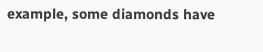example, some diamonds have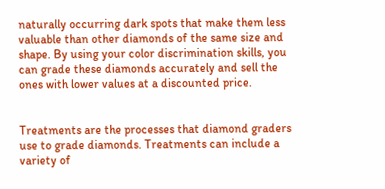naturally occurring dark spots that make them less valuable than other diamonds of the same size and shape. By using your color discrimination skills, you can grade these diamonds accurately and sell the ones with lower values at a discounted price.


Treatments are the processes that diamond graders use to grade diamonds. Treatments can include a variety of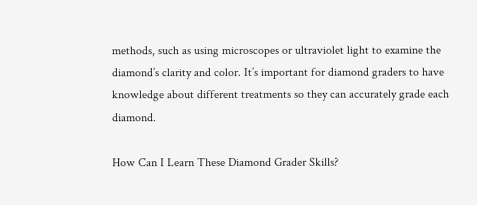methods, such as using microscopes or ultraviolet light to examine the diamond’s clarity and color. It’s important for diamond graders to have knowledge about different treatments so they can accurately grade each diamond.

How Can I Learn These Diamond Grader Skills?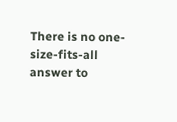There is no one-size-fits-all answer to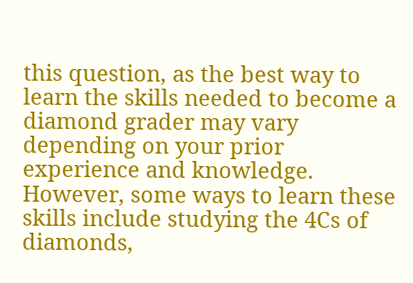this question, as the best way to learn the skills needed to become a diamond grader may vary depending on your prior experience and knowledge. However, some ways to learn these skills include studying the 4Cs of diamonds,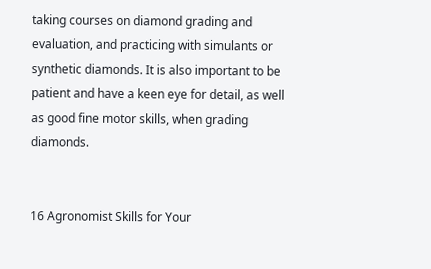taking courses on diamond grading and evaluation, and practicing with simulants or synthetic diamonds. It is also important to be patient and have a keen eye for detail, as well as good fine motor skills, when grading diamonds.


16 Agronomist Skills for Your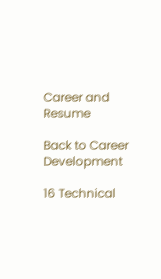Career and Resume

Back to Career Development

16 Technical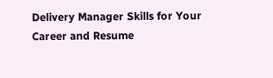Delivery Manager Skills for Your Career and Resume